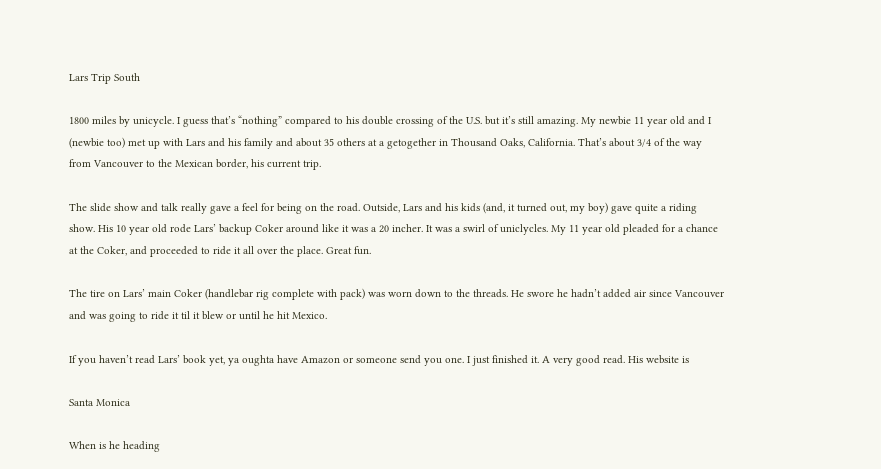Lars Trip South

1800 miles by unicycle. I guess that’s “nothing” compared to his double crossing of the U.S. but it’s still amazing. My newbie 11 year old and I (newbie too) met up with Lars and his family and about 35 others at a getogether in Thousand Oaks, California. That’s about 3/4 of the way from Vancouver to the Mexican border, his current trip.

The slide show and talk really gave a feel for being on the road. Outside, Lars and his kids (and, it turned out, my boy) gave quite a riding show. His 10 year old rode Lars’ backup Coker around like it was a 20 incher. It was a swirl of uniclycles. My 11 year old pleaded for a chance at the Coker, and proceeded to ride it all over the place. Great fun.

The tire on Lars’ main Coker (handlebar rig complete with pack) was worn down to the threads. He swore he hadn’t added air since Vancouver and was going to ride it til it blew or until he hit Mexico.

If you haven’t read Lars’ book yet, ya oughta have Amazon or someone send you one. I just finished it. A very good read. His website is

Santa Monica

When is he heading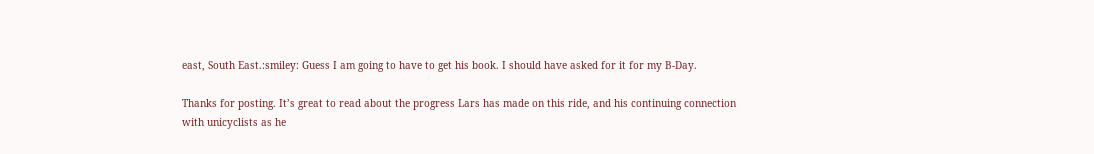east, South East.:smiley: Guess I am going to have to get his book. I should have asked for it for my B-Day.

Thanks for posting. It’s great to read about the progress Lars has made on this ride, and his continuing connection with unicyclists as he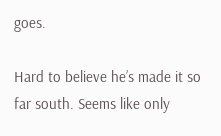goes.

Hard to believe he’s made it so far south. Seems like only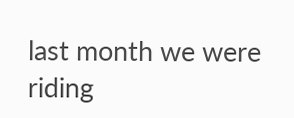last month we were riding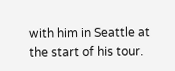with him in Seattle at the start of his tour.